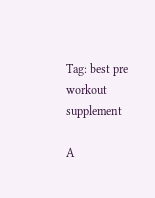Tag: best pre workout supplement

A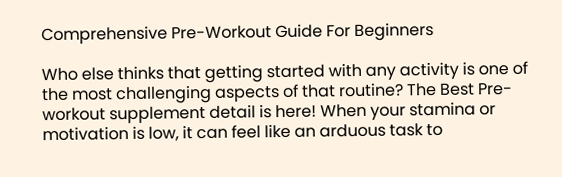Comprehensive Pre-Workout Guide For Beginners

Who else thinks that getting started with any activity is one of the most challenging aspects of that routine? The Best Pre-workout supplement detail is here! When your stamina or motivation is low, it can feel like an arduous task to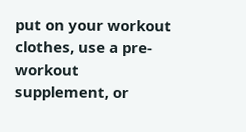put on your workout clothes, use a pre-workout supplement, or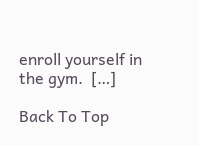enroll yourself in the gym.  […]

Back To Top